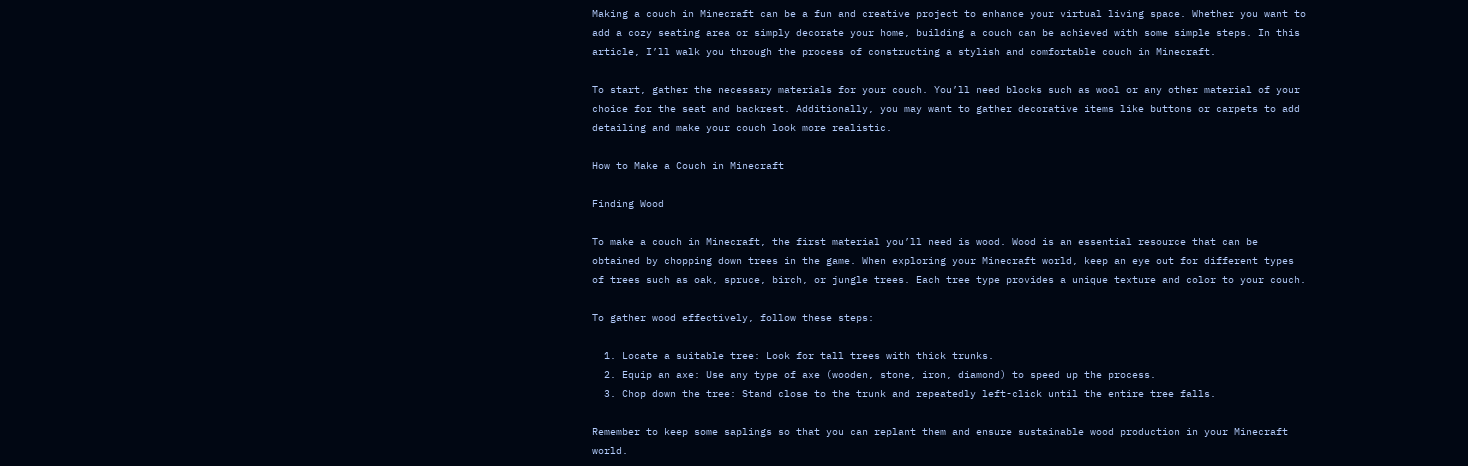Making a couch in Minecraft can be a fun and creative project to enhance your virtual living space. Whether you want to add a cozy seating area or simply decorate your home, building a couch can be achieved with some simple steps. In this article, I’ll walk you through the process of constructing a stylish and comfortable couch in Minecraft.

To start, gather the necessary materials for your couch. You’ll need blocks such as wool or any other material of your choice for the seat and backrest. Additionally, you may want to gather decorative items like buttons or carpets to add detailing and make your couch look more realistic.

How to Make a Couch in Minecraft

Finding Wood

To make a couch in Minecraft, the first material you’ll need is wood. Wood is an essential resource that can be obtained by chopping down trees in the game. When exploring your Minecraft world, keep an eye out for different types of trees such as oak, spruce, birch, or jungle trees. Each tree type provides a unique texture and color to your couch.

To gather wood effectively, follow these steps:

  1. Locate a suitable tree: Look for tall trees with thick trunks.
  2. Equip an axe: Use any type of axe (wooden, stone, iron, diamond) to speed up the process.
  3. Chop down the tree: Stand close to the trunk and repeatedly left-click until the entire tree falls.

Remember to keep some saplings so that you can replant them and ensure sustainable wood production in your Minecraft world.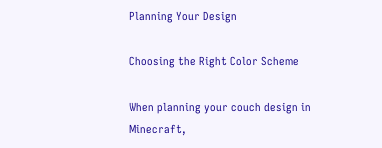Planning Your Design

Choosing the Right Color Scheme

When planning your couch design in Minecraft,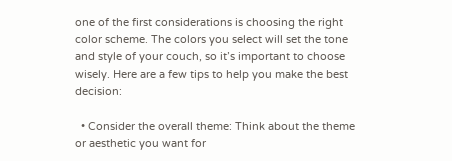one of the first considerations is choosing the right color scheme. The colors you select will set the tone and style of your couch, so it’s important to choose wisely. Here are a few tips to help you make the best decision:

  • Consider the overall theme: Think about the theme or aesthetic you want for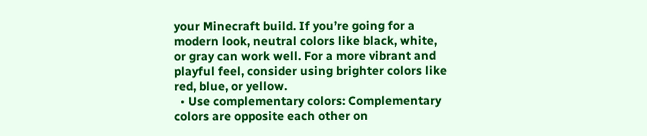your Minecraft build. If you’re going for a modern look, neutral colors like black, white, or gray can work well. For a more vibrant and playful feel, consider using brighter colors like red, blue, or yellow.
  • Use complementary colors: Complementary colors are opposite each other on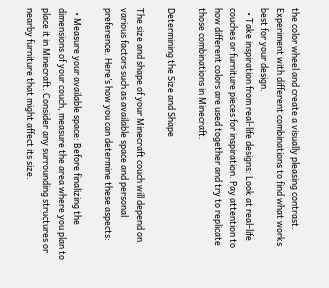the color wheel and create a visually pleasing contrast. Experiment with different combinations to find what works best for your design.
  • Take inspiration from real-life designs: Look at real-life couches or furniture pieces for inspiration. Pay attention to how different colors are used together and try to replicate those combinations in Minecraft.

Determining the Size and Shape

The size and shape of your Minecraft couch will depend on various factors such as available space and personal preference. Here’s how you can determine these aspects:

  • Measure your available space: Before finalizing the dimensions of your couch, measure the area where you plan to place it in Minecraft. Consider any surrounding structures or nearby furniture that might affect its size.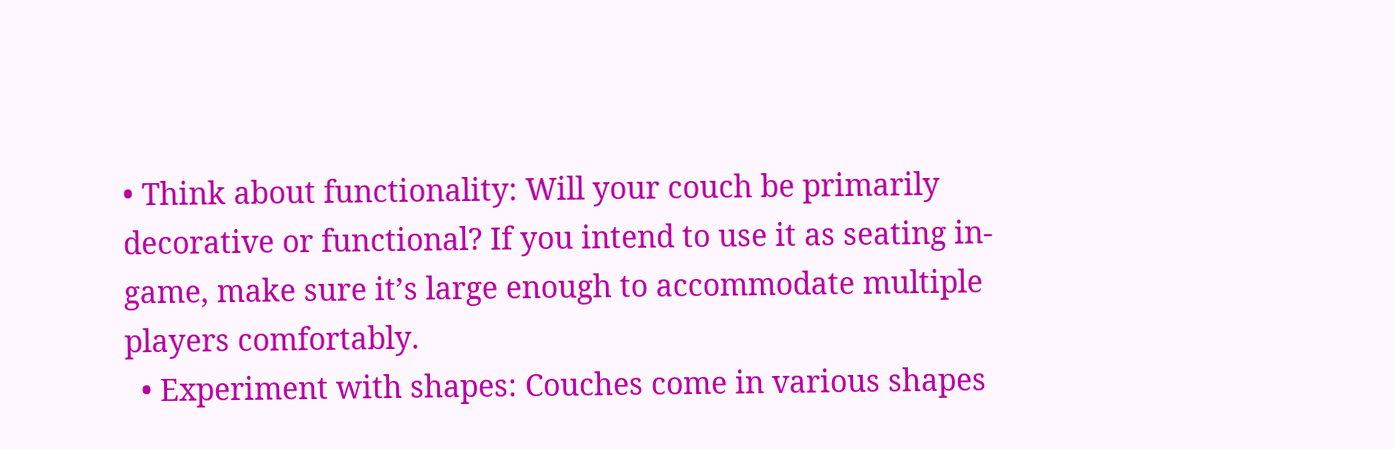• Think about functionality: Will your couch be primarily decorative or functional? If you intend to use it as seating in-game, make sure it’s large enough to accommodate multiple players comfortably.
  • Experiment with shapes: Couches come in various shapes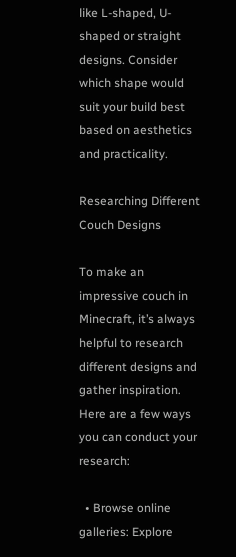like L-shaped, U-shaped or straight designs. Consider which shape would suit your build best based on aesthetics and practicality.

Researching Different Couch Designs

To make an impressive couch in Minecraft, it’s always helpful to research different designs and gather inspiration. Here are a few ways you can conduct your research:

  • Browse online galleries: Explore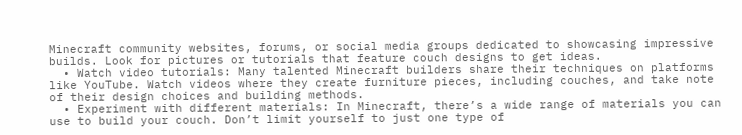Minecraft community websites, forums, or social media groups dedicated to showcasing impressive builds. Look for pictures or tutorials that feature couch designs to get ideas.
  • Watch video tutorials: Many talented Minecraft builders share their techniques on platforms like YouTube. Watch videos where they create furniture pieces, including couches, and take note of their design choices and building methods.
  • Experiment with different materials: In Minecraft, there’s a wide range of materials you can use to build your couch. Don’t limit yourself to just one type of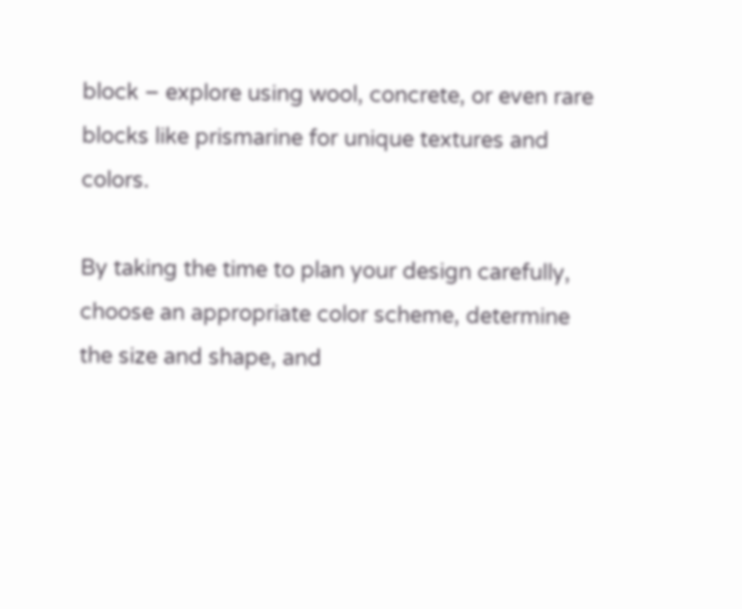block – explore using wool, concrete, or even rare blocks like prismarine for unique textures and colors.

By taking the time to plan your design carefully, choose an appropriate color scheme, determine the size and shape, and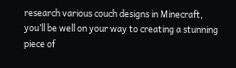research various couch designs in Minecraft, you’ll be well on your way to creating a stunning piece of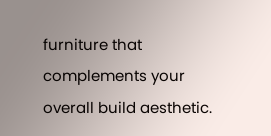furniture that complements your overall build aesthetic.